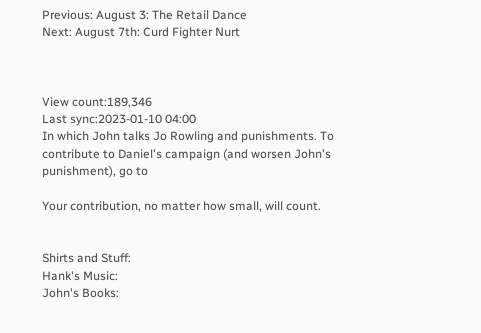Previous: August 3: The Retail Dance
Next: August 7th: Curd Fighter Nurt



View count:189,346
Last sync:2023-01-10 04:00
In which John talks Jo Rowling and punishments. To contribute to Daniel's campaign (and worsen John's punishment), go to

Your contribution, no matter how small, will count.


Shirts and Stuff:
Hank's Music:
John's Books: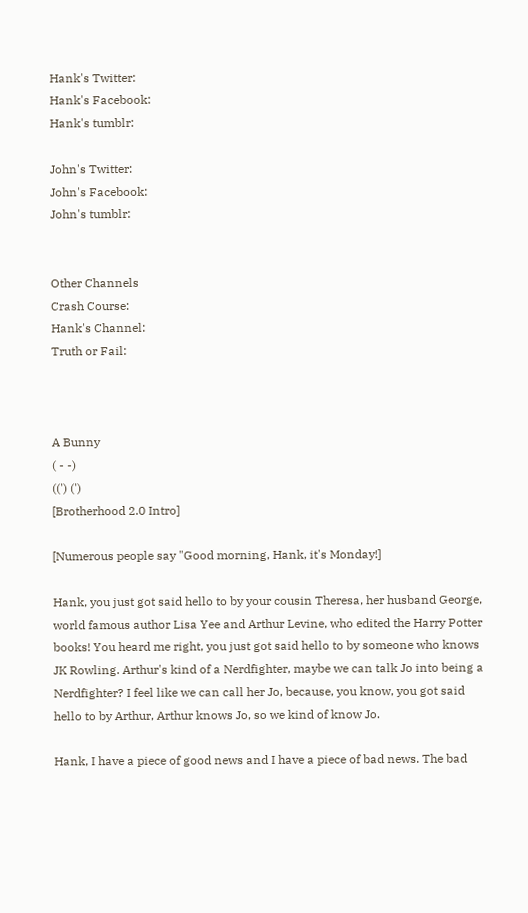Hank's Twitter:
Hank's Facebook:
Hank's tumblr:

John's Twitter:
John's Facebook:
John's tumblr:


Other Channels
Crash Course:
Hank's Channel:
Truth or Fail:



A Bunny
( - -)
((') (')
[Brotherhood 2.0 Intro]

[Numerous people say "Good morning, Hank, it's Monday!]

Hank, you just got said hello to by your cousin Theresa, her husband George, world famous author Lisa Yee and Arthur Levine, who edited the Harry Potter books! You heard me right, you just got said hello to by someone who knows JK Rowling. Arthur's kind of a Nerdfighter, maybe we can talk Jo into being a Nerdfighter? I feel like we can call her Jo, because, you know, you got said hello to by Arthur, Arthur knows Jo, so we kind of know Jo.

Hank, I have a piece of good news and I have a piece of bad news. The bad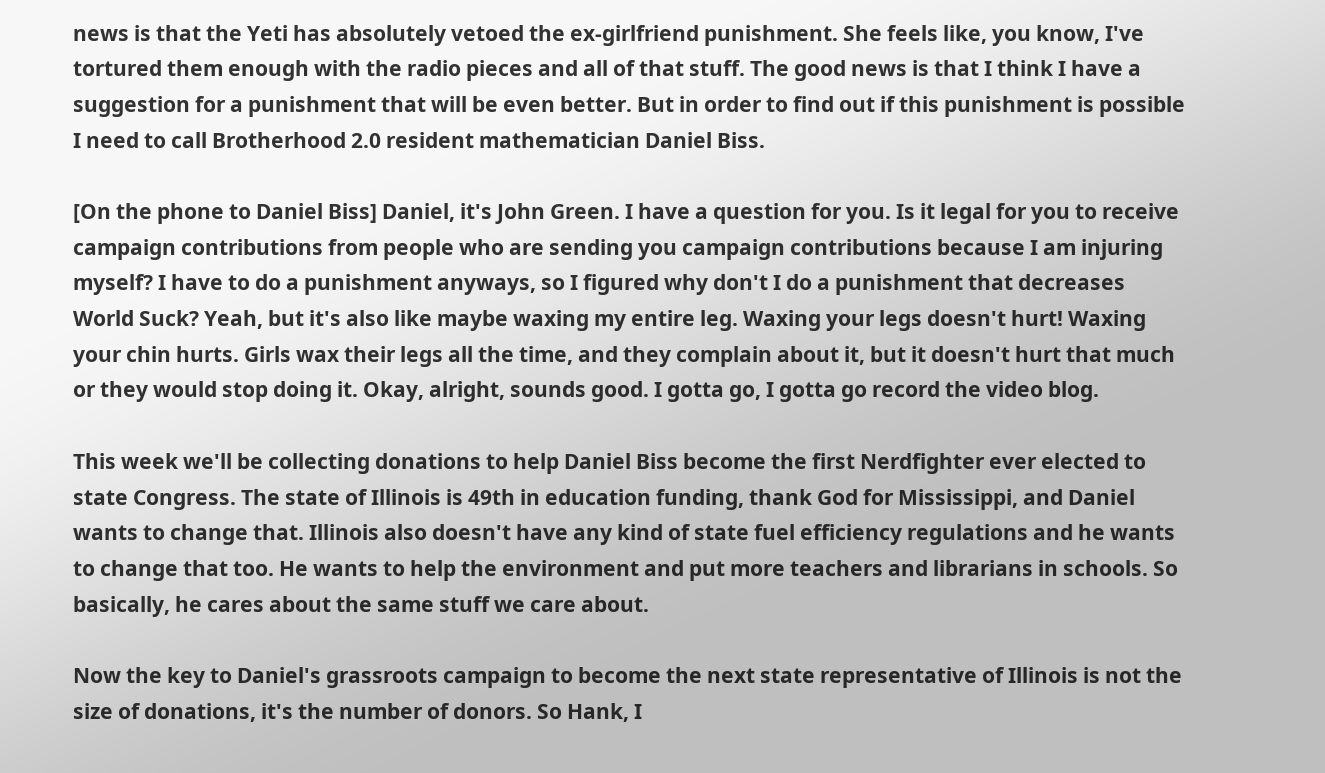news is that the Yeti has absolutely vetoed the ex-girlfriend punishment. She feels like, you know, I've tortured them enough with the radio pieces and all of that stuff. The good news is that I think I have a suggestion for a punishment that will be even better. But in order to find out if this punishment is possible I need to call Brotherhood 2.0 resident mathematician Daniel Biss.

[On the phone to Daniel Biss] Daniel, it's John Green. I have a question for you. Is it legal for you to receive campaign contributions from people who are sending you campaign contributions because I am injuring myself? I have to do a punishment anyways, so I figured why don't I do a punishment that decreases World Suck? Yeah, but it's also like maybe waxing my entire leg. Waxing your legs doesn't hurt! Waxing your chin hurts. Girls wax their legs all the time, and they complain about it, but it doesn't hurt that much or they would stop doing it. Okay, alright, sounds good. I gotta go, I gotta go record the video blog.

This week we'll be collecting donations to help Daniel Biss become the first Nerdfighter ever elected to state Congress. The state of Illinois is 49th in education funding, thank God for Mississippi, and Daniel wants to change that. Illinois also doesn't have any kind of state fuel efficiency regulations and he wants to change that too. He wants to help the environment and put more teachers and librarians in schools. So basically, he cares about the same stuff we care about.

Now the key to Daniel's grassroots campaign to become the next state representative of Illinois is not the size of donations, it's the number of donors. So Hank, I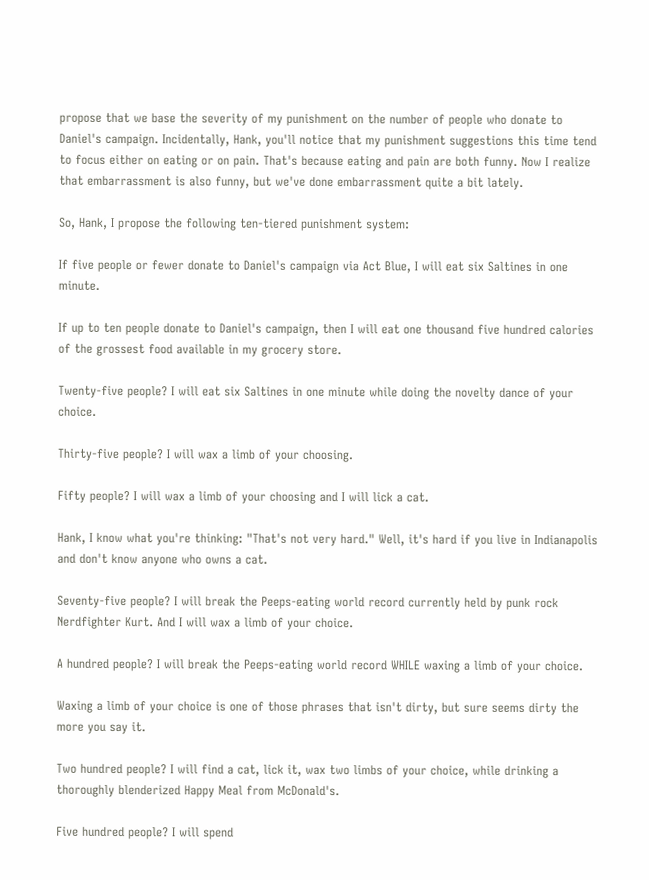propose that we base the severity of my punishment on the number of people who donate to Daniel's campaign. Incidentally, Hank, you'll notice that my punishment suggestions this time tend to focus either on eating or on pain. That's because eating and pain are both funny. Now I realize that embarrassment is also funny, but we've done embarrassment quite a bit lately.

So, Hank, I propose the following ten-tiered punishment system:

If five people or fewer donate to Daniel's campaign via Act Blue, I will eat six Saltines in one minute.

If up to ten people donate to Daniel's campaign, then I will eat one thousand five hundred calories of the grossest food available in my grocery store.

Twenty-five people? I will eat six Saltines in one minute while doing the novelty dance of your choice.

Thirty-five people? I will wax a limb of your choosing.

Fifty people? I will wax a limb of your choosing and I will lick a cat.

Hank, I know what you're thinking: "That's not very hard." Well, it's hard if you live in Indianapolis and don't know anyone who owns a cat.

Seventy-five people? I will break the Peeps-eating world record currently held by punk rock Nerdfighter Kurt. And I will wax a limb of your choice.

A hundred people? I will break the Peeps-eating world record WHILE waxing a limb of your choice.

Waxing a limb of your choice is one of those phrases that isn't dirty, but sure seems dirty the more you say it.

Two hundred people? I will find a cat, lick it, wax two limbs of your choice, while drinking a thoroughly blenderized Happy Meal from McDonald's.

Five hundred people? I will spend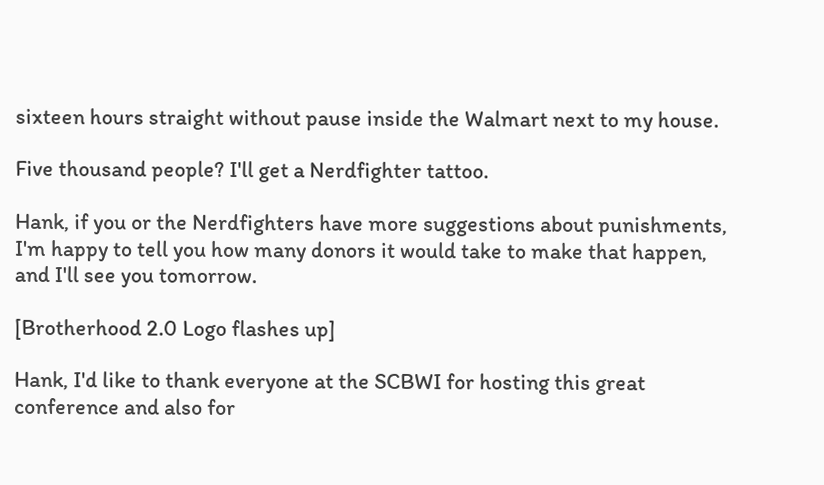sixteen hours straight without pause inside the Walmart next to my house.

Five thousand people? I'll get a Nerdfighter tattoo.

Hank, if you or the Nerdfighters have more suggestions about punishments, I'm happy to tell you how many donors it would take to make that happen, and I'll see you tomorrow.

[Brotherhood 2.0 Logo flashes up]

Hank, I'd like to thank everyone at the SCBWI for hosting this great conference and also for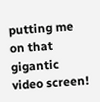putting me on that gigantic video screen!